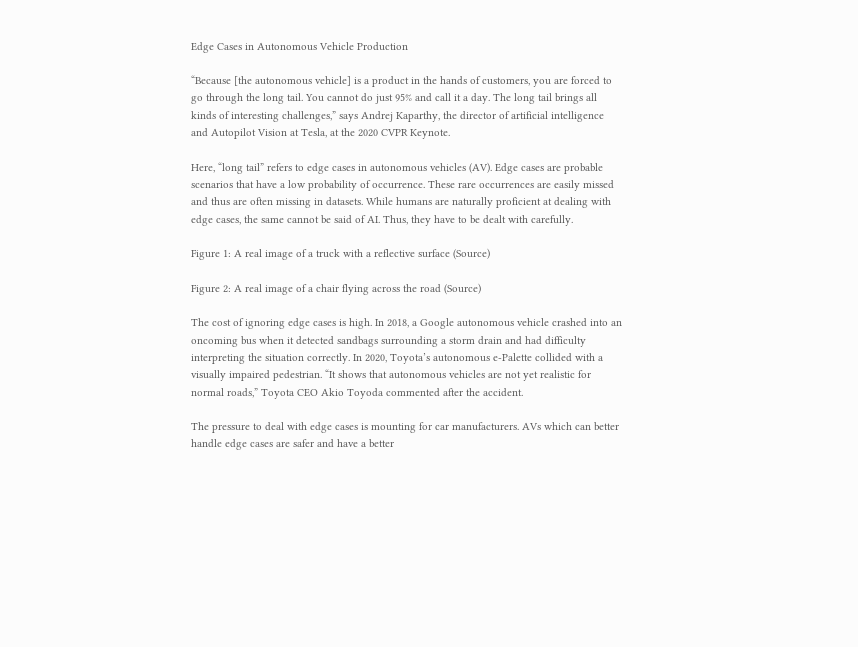Edge Cases in Autonomous Vehicle Production

“Because [the autonomous vehicle] is a product in the hands of customers, you are forced to go through the long tail. You cannot do just 95% and call it a day. The long tail brings all kinds of interesting challenges,” says Andrej Kaparthy, the director of artificial intelligence and Autopilot Vision at Tesla, at the 2020 CVPR Keynote.

Here, “long tail” refers to edge cases in autonomous vehicles (AV). Edge cases are probable scenarios that have a low probability of occurrence. These rare occurrences are easily missed and thus are often missing in datasets. While humans are naturally proficient at dealing with edge cases, the same cannot be said of AI. Thus, they have to be dealt with carefully.

Figure 1: A real image of a truck with a reflective surface (Source)

Figure 2: A real image of a chair flying across the road (Source)

The cost of ignoring edge cases is high. In 2018, a Google autonomous vehicle crashed into an oncoming bus when it detected sandbags surrounding a storm drain and had difficulty interpreting the situation correctly. In 2020, Toyota’s autonomous e-Palette collided with a visually impaired pedestrian. “It shows that autonomous vehicles are not yet realistic for normal roads,” Toyota CEO Akio Toyoda commented after the accident.

The pressure to deal with edge cases is mounting for car manufacturers. AVs which can better handle edge cases are safer and have a better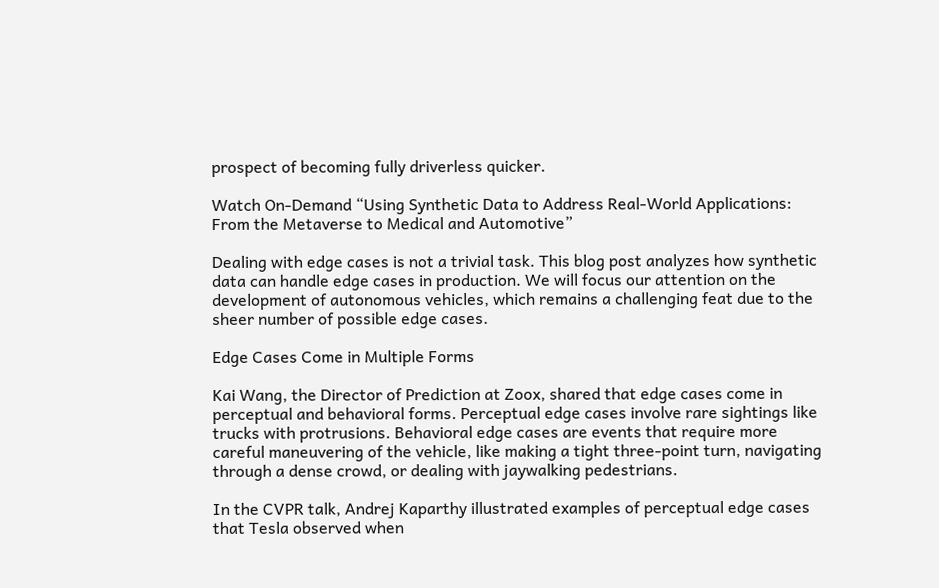prospect of becoming fully driverless quicker.

Watch On-Demand “Using Synthetic Data to Address Real-World Applications: From the Metaverse to Medical and Automotive”

Dealing with edge cases is not a trivial task. This blog post analyzes how synthetic data can handle edge cases in production. We will focus our attention on the development of autonomous vehicles, which remains a challenging feat due to the sheer number of possible edge cases.

Edge Cases Come in Multiple Forms

Kai Wang, the Director of Prediction at Zoox, shared that edge cases come in perceptual and behavioral forms. Perceptual edge cases involve rare sightings like trucks with protrusions. Behavioral edge cases are events that require more careful maneuvering of the vehicle, like making a tight three-point turn, navigating through a dense crowd, or dealing with jaywalking pedestrians.

In the CVPR talk, Andrej Kaparthy illustrated examples of perceptual edge cases that Tesla observed when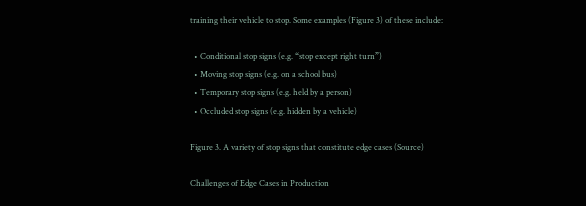training their vehicle to stop. Some examples (Figure 3) of these include:

  • Conditional stop signs (e.g. “stop except right turn”)
  • Moving stop signs (e.g. on a school bus)
  • Temporary stop signs (e.g. held by a person)
  • Occluded stop signs (e.g. hidden by a vehicle)

Figure 3. A variety of stop signs that constitute edge cases (Source)

Challenges of Edge Cases in Production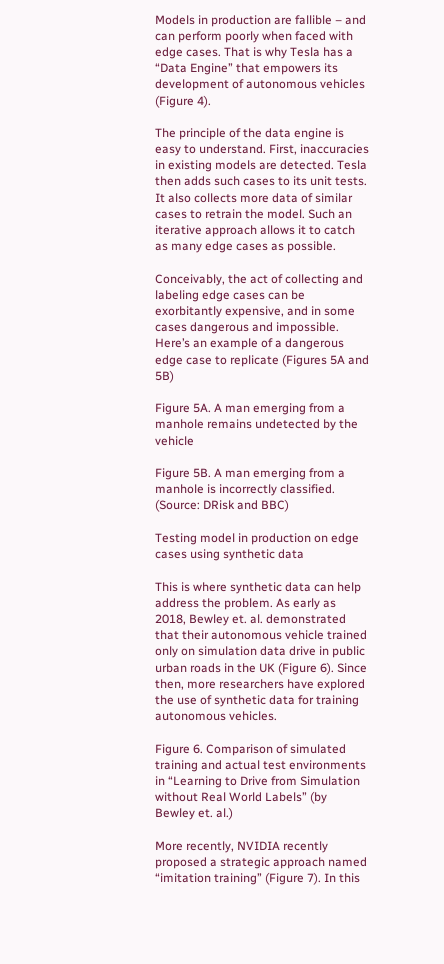Models in production are fallible – and can perform poorly when faced with edge cases. That is why Tesla has a “Data Engine” that empowers its development of autonomous vehicles (Figure 4).

The principle of the data engine is easy to understand. First, inaccuracies in existing models are detected. Tesla then adds such cases to its unit tests. It also collects more data of similar cases to retrain the model. Such an iterative approach allows it to catch as many edge cases as possible.

Conceivably, the act of collecting and labeling edge cases can be exorbitantly expensive, and in some cases dangerous and impossible. Here’s an example of a dangerous edge case to replicate (Figures 5A and 5B)

Figure 5A. A man emerging from a manhole remains undetected by the vehicle

Figure 5B. A man emerging from a manhole is incorrectly classified. (Source: DRisk and BBC)

Testing model in production on edge cases using synthetic data

This is where synthetic data can help address the problem. As early as 2018, Bewley et. al. demonstrated that their autonomous vehicle trained only on simulation data drive in public urban roads in the UK (Figure 6). Since then, more researchers have explored the use of synthetic data for training autonomous vehicles.

Figure 6. Comparison of simulated training and actual test environments in “Learning to Drive from Simulation without Real World Labels” (by Bewley et. al.)

More recently, NVIDIA recently proposed a strategic approach named “imitation training” (Figure 7). In this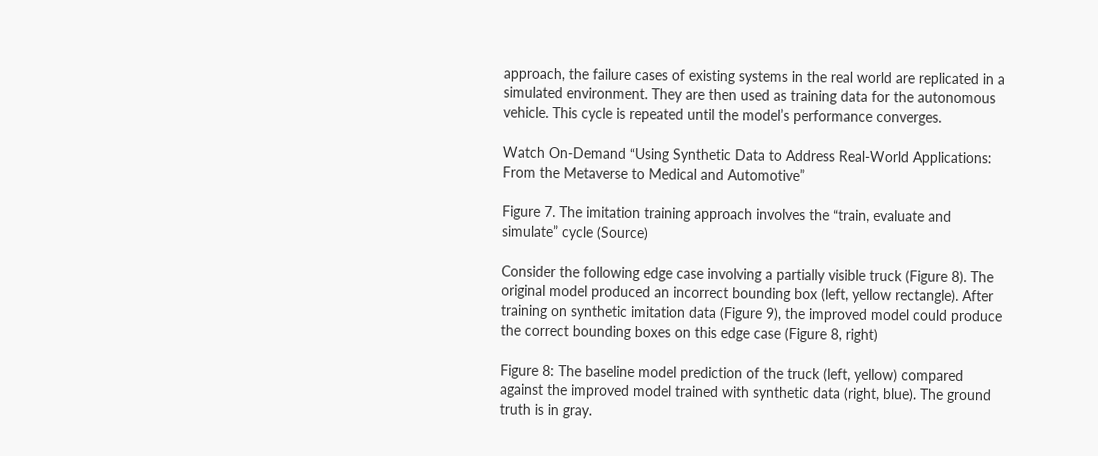approach, the failure cases of existing systems in the real world are replicated in a simulated environment. They are then used as training data for the autonomous vehicle. This cycle is repeated until the model’s performance converges.

Watch On-Demand “Using Synthetic Data to Address Real-World Applications: From the Metaverse to Medical and Automotive”

Figure 7. The imitation training approach involves the “train, evaluate and simulate” cycle (Source)

Consider the following edge case involving a partially visible truck (Figure 8). The original model produced an incorrect bounding box (left, yellow rectangle). After training on synthetic imitation data (Figure 9), the improved model could produce the correct bounding boxes on this edge case (Figure 8, right)

Figure 8: The baseline model prediction of the truck (left, yellow) compared against the improved model trained with synthetic data (right, blue). The ground truth is in gray.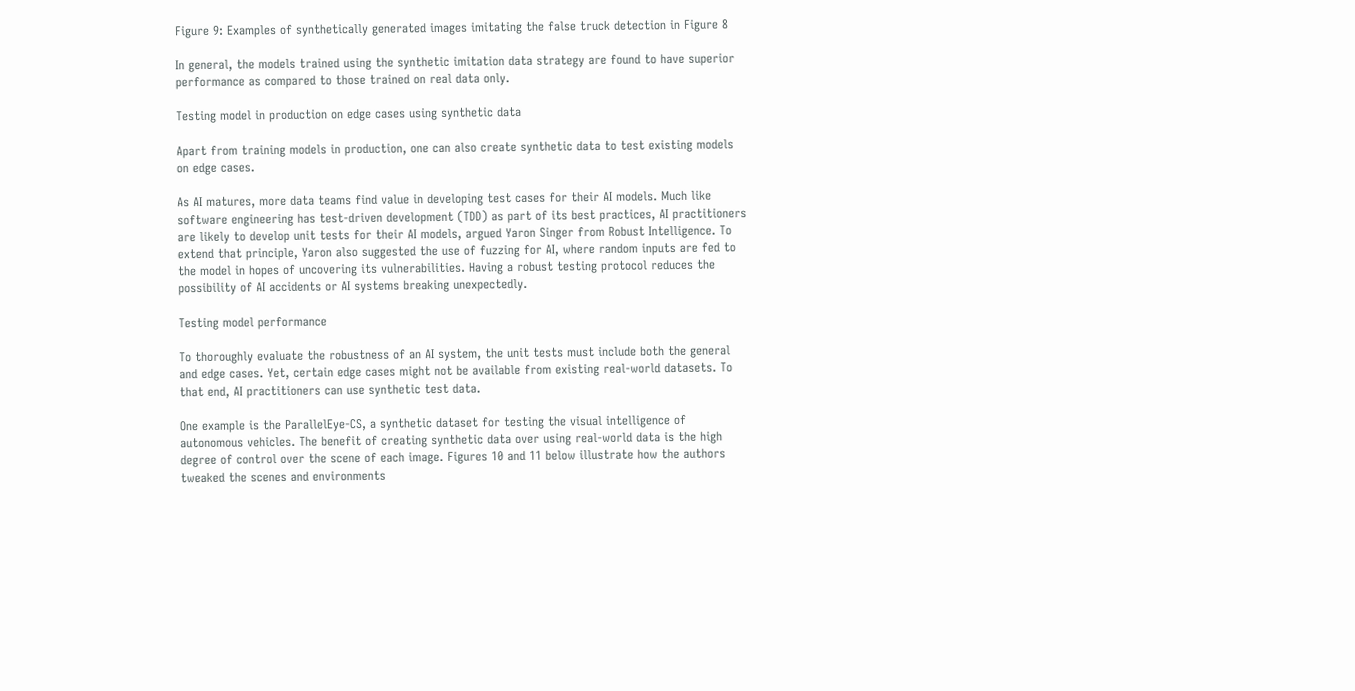Figure 9: Examples of synthetically generated images imitating the false truck detection in Figure 8

In general, the models trained using the synthetic imitation data strategy are found to have superior performance as compared to those trained on real data only.

Testing model in production on edge cases using synthetic data

Apart from training models in production, one can also create synthetic data to test existing models on edge cases.

As AI matures, more data teams find value in developing test cases for their AI models. Much like software engineering has test-driven development (TDD) as part of its best practices, AI practitioners are likely to develop unit tests for their AI models, argued Yaron Singer from Robust Intelligence. To extend that principle, Yaron also suggested the use of fuzzing for AI, where random inputs are fed to the model in hopes of uncovering its vulnerabilities. Having a robust testing protocol reduces the possibility of AI accidents or AI systems breaking unexpectedly.

Testing model performance

To thoroughly evaluate the robustness of an AI system, the unit tests must include both the general and edge cases. Yet, certain edge cases might not be available from existing real-world datasets. To that end, AI practitioners can use synthetic test data.

One example is the ParallelEye-CS, a synthetic dataset for testing the visual intelligence of autonomous vehicles. The benefit of creating synthetic data over using real-world data is the high degree of control over the scene of each image. Figures 10 and 11 below illustrate how the authors tweaked the scenes and environments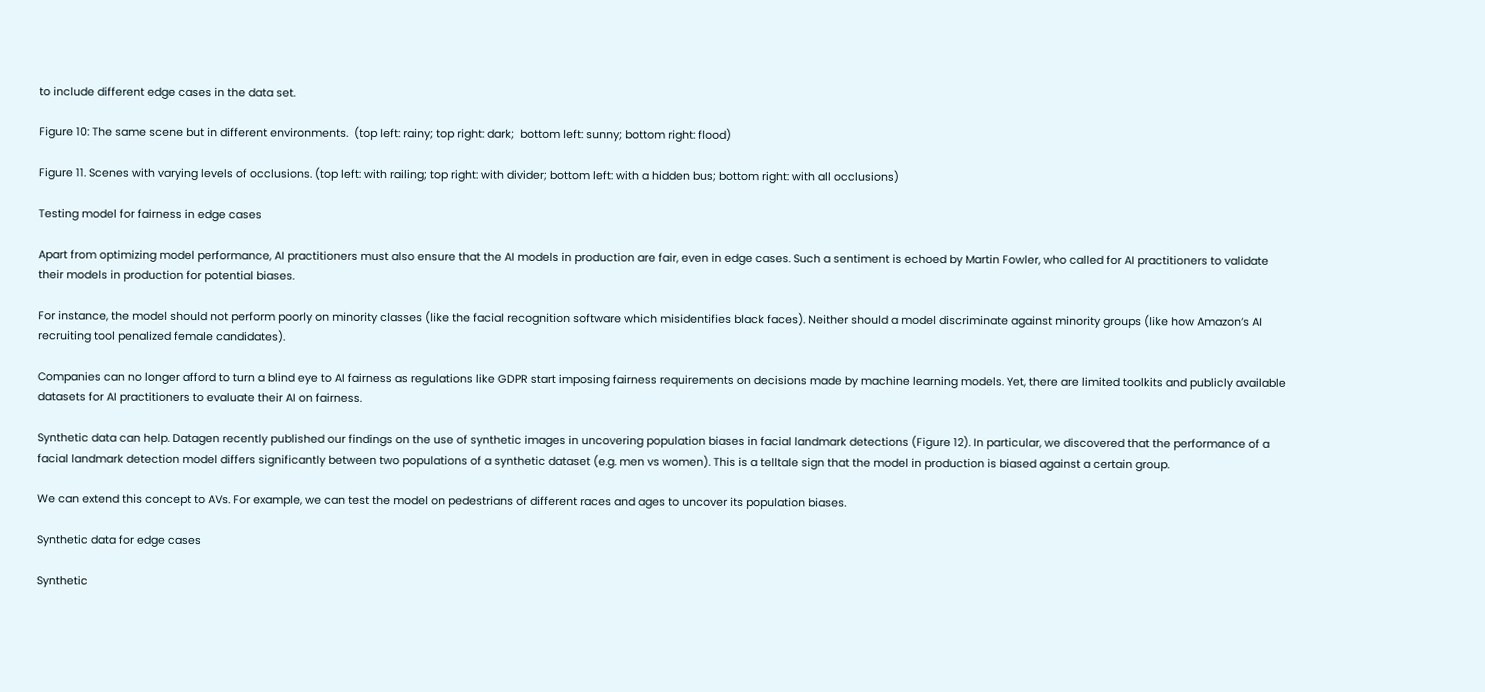to include different edge cases in the data set.

Figure 10: The same scene but in different environments.  (top left: rainy; top right: dark;  bottom left: sunny; bottom right: flood)

Figure 11. Scenes with varying levels of occlusions. (top left: with railing; top right: with divider; bottom left: with a hidden bus; bottom right: with all occlusions)

Testing model for fairness in edge cases

Apart from optimizing model performance, AI practitioners must also ensure that the AI models in production are fair, even in edge cases. Such a sentiment is echoed by Martin Fowler, who called for AI practitioners to validate their models in production for potential biases.

For instance, the model should not perform poorly on minority classes (like the facial recognition software which misidentifies black faces). Neither should a model discriminate against minority groups (like how Amazon’s AI recruiting tool penalized female candidates).

Companies can no longer afford to turn a blind eye to AI fairness as regulations like GDPR start imposing fairness requirements on decisions made by machine learning models. Yet, there are limited toolkits and publicly available datasets for AI practitioners to evaluate their AI on fairness.

Synthetic data can help. Datagen recently published our findings on the use of synthetic images in uncovering population biases in facial landmark detections (Figure 12). In particular, we discovered that the performance of a facial landmark detection model differs significantly between two populations of a synthetic dataset (e.g. men vs women). This is a telltale sign that the model in production is biased against a certain group.

We can extend this concept to AVs. For example, we can test the model on pedestrians of different races and ages to uncover its population biases.

Synthetic data for edge cases

Synthetic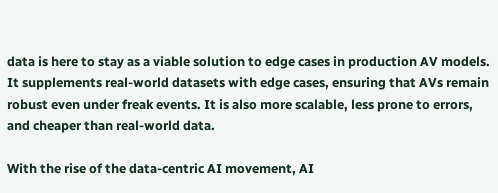data is here to stay as a viable solution to edge cases in production AV models. It supplements real-world datasets with edge cases, ensuring that AVs remain robust even under freak events. It is also more scalable, less prone to errors, and cheaper than real-world data.

With the rise of the data-centric AI movement, AI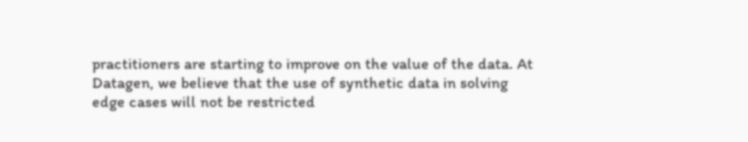practitioners are starting to improve on the value of the data. At Datagen, we believe that the use of synthetic data in solving edge cases will not be restricted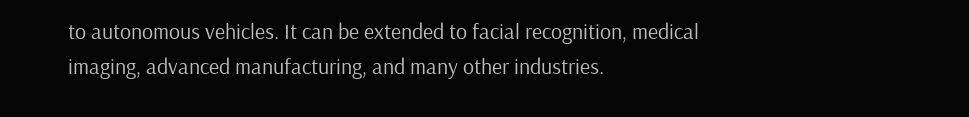to autonomous vehicles. It can be extended to facial recognition, medical imaging, advanced manufacturing, and many other industries.